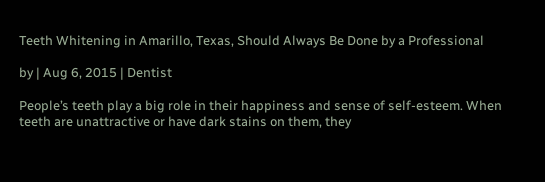Teeth Whitening in Amarillo, Texas, Should Always Be Done by a Professional

by | Aug 6, 2015 | Dentist

People’s teeth play a big role in their happiness and sense of self-esteem. When teeth are unattractive or have dark stains on them, they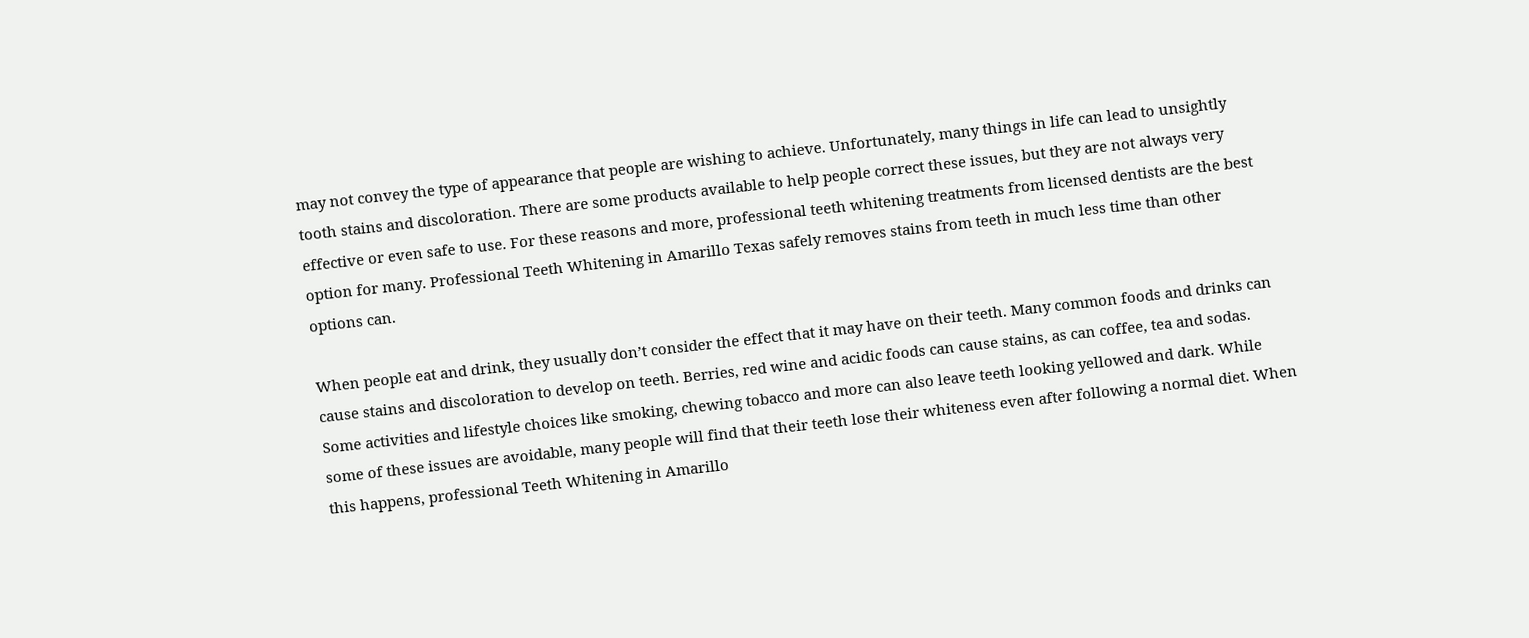may not convey the type of appearance that people are wishing to achieve. Unfortunately, many things in life can lead to unsightly tooth stains and discoloration. There are some products available to help people correct these issues, but they are not always very effective or even safe to use. For these reasons and more, professional teeth whitening treatments from licensed dentists are the best option for many. Professional Teeth Whitening in Amarillo Texas safely removes stains from teeth in much less time than other options can.

When people eat and drink, they usually don’t consider the effect that it may have on their teeth. Many common foods and drinks can cause stains and discoloration to develop on teeth. Berries, red wine and acidic foods can cause stains, as can coffee, tea and sodas. Some activities and lifestyle choices like smoking, chewing tobacco and more can also leave teeth looking yellowed and dark. While some of these issues are avoidable, many people will find that their teeth lose their whiteness even after following a normal diet. When this happens, professional Teeth Whitening in Amarillo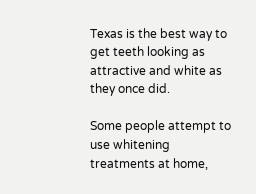Texas is the best way to get teeth looking as attractive and white as they once did.

Some people attempt to use whitening treatments at home,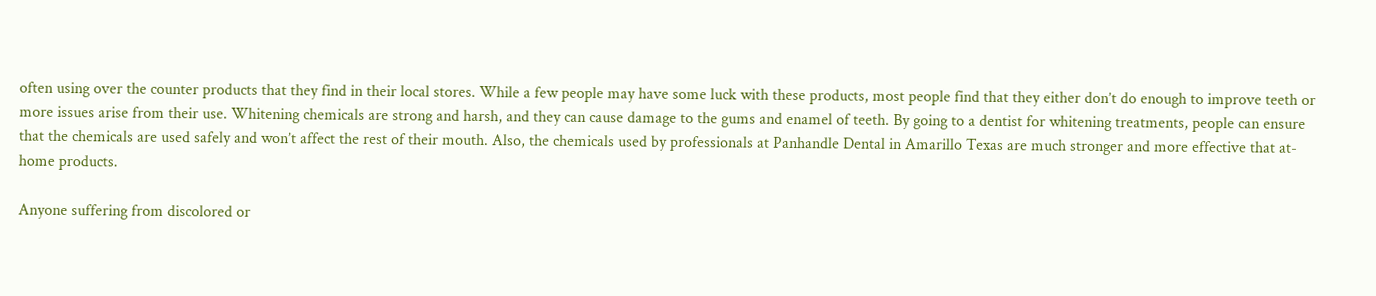often using over the counter products that they find in their local stores. While a few people may have some luck with these products, most people find that they either don’t do enough to improve teeth or more issues arise from their use. Whitening chemicals are strong and harsh, and they can cause damage to the gums and enamel of teeth. By going to a dentist for whitening treatments, people can ensure that the chemicals are used safely and won’t affect the rest of their mouth. Also, the chemicals used by professionals at Panhandle Dental in Amarillo Texas are much stronger and more effective that at-home products.

Anyone suffering from discolored or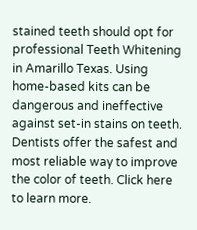stained teeth should opt for professional Teeth Whitening in Amarillo Texas. Using home-based kits can be dangerous and ineffective against set-in stains on teeth. Dentists offer the safest and most reliable way to improve the color of teeth. Click here to learn more.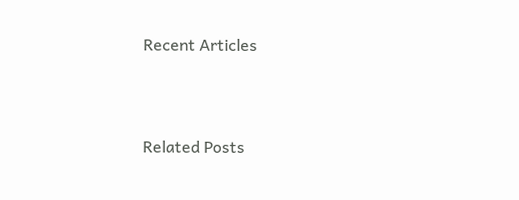Recent Articles



Related Posts